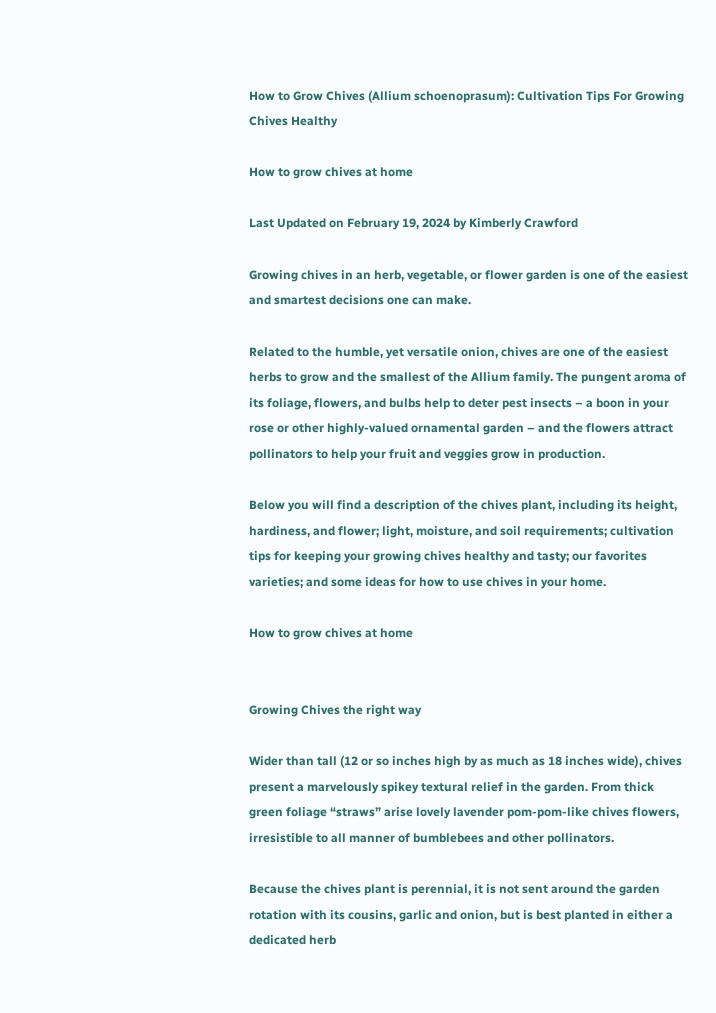How to Grow Chives (Allium schoenoprasum): Cultivation Tips For Growing Chives Healthy

How to grow chives at home

Last Updated on February 19, 2024 by Kimberly Crawford

Growing chives in an herb, vegetable, or flower garden is one of the easiest and smartest decisions one can make.

Related to the humble, yet versatile onion, chives are one of the easiest herbs to grow and the smallest of the Allium family. The pungent aroma of its foliage, flowers, and bulbs help to deter pest insects – a boon in your rose or other highly-valued ornamental garden – and the flowers attract pollinators to help your fruit and veggies grow in production.

Below you will find a description of the chives plant, including its height, hardiness, and flower; light, moisture, and soil requirements; cultivation tips for keeping your growing chives healthy and tasty; our favorites varieties; and some ideas for how to use chives in your home.

How to grow chives at home


Growing Chives the right way

Wider than tall (12 or so inches high by as much as 18 inches wide), chives present a marvelously spikey textural relief in the garden. From thick green foliage “straws” arise lovely lavender pom-pom-like chives flowers, irresistible to all manner of bumblebees and other pollinators.

Because the chives plant is perennial, it is not sent around the garden rotation with its cousins, garlic and onion, but is best planted in either a dedicated herb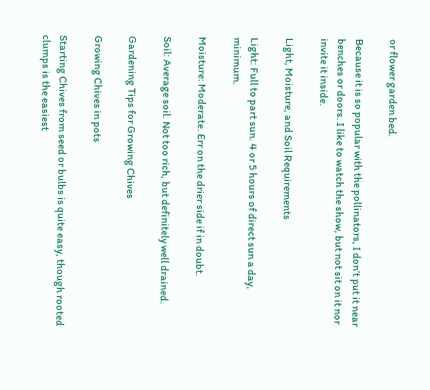or flower garden bed.

Because it is so popular with the pollinators, I don’t put it near benches or doors. I like to watch the show, but not sit on it nor invite it inside.

Light, Moisture, and Soil Requirements

Light: Full to part sun. 4 or 5 hours of direct sun a day, minimum.

Moisture: Moderate. Err on the drier side if in doubt.

Soil: Average soil. Not too rich, but definitely well drained.

Gardening Tips for Growing Chives

Growing Chives in pots

Starting Chives from seed or bulbs is quite easy, though rooted clumps is the easiest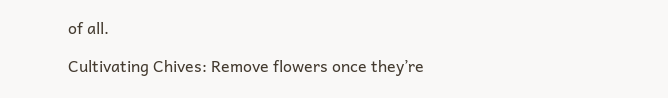of all.

Cultivating Chives: Remove flowers once they’re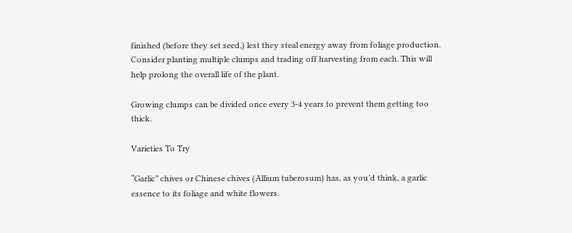finished (before they set seed,) lest they steal energy away from foliage production. Consider planting multiple clumps and trading off harvesting from each. This will help prolong the overall life of the plant.

Growing clumps can be divided once every 3-4 years to prevent them getting too thick.

Varieties To Try

“Garlic” chives or Chinese chives (Allium tuberosum) has, as you’d think, a garlic essence to its foliage and white flowers.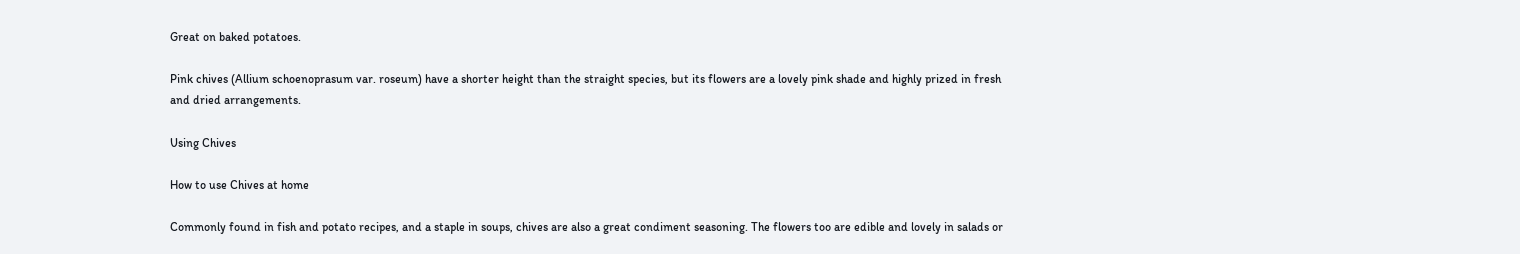Great on baked potatoes.

Pink chives (Allium schoenoprasum var. roseum) have a shorter height than the straight species, but its flowers are a lovely pink shade and highly prized in fresh and dried arrangements.

Using Chives

How to use Chives at home

Commonly found in fish and potato recipes, and a staple in soups, chives are also a great condiment seasoning. The flowers too are edible and lovely in salads or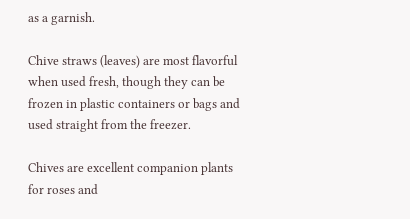as a garnish.

Chive straws (leaves) are most flavorful when used fresh, though they can be frozen in plastic containers or bags and used straight from the freezer.

Chives are excellent companion plants for roses and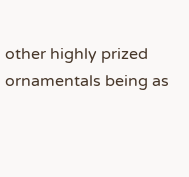other highly prized ornamentals being as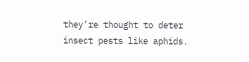they’re thought to deter insect pests like aphids.